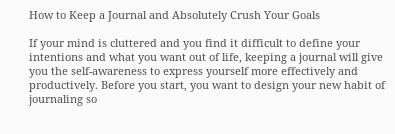How to Keep a Journal and Absolutely Crush Your Goals

If your mind is cluttered and you find it difficult to define your intentions and what you want out of life, keeping a journal will give you the self-awareness to express yourself more effectively and productively. Before you start, you want to design your new habit of journaling so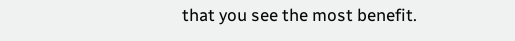that you see the most benefit.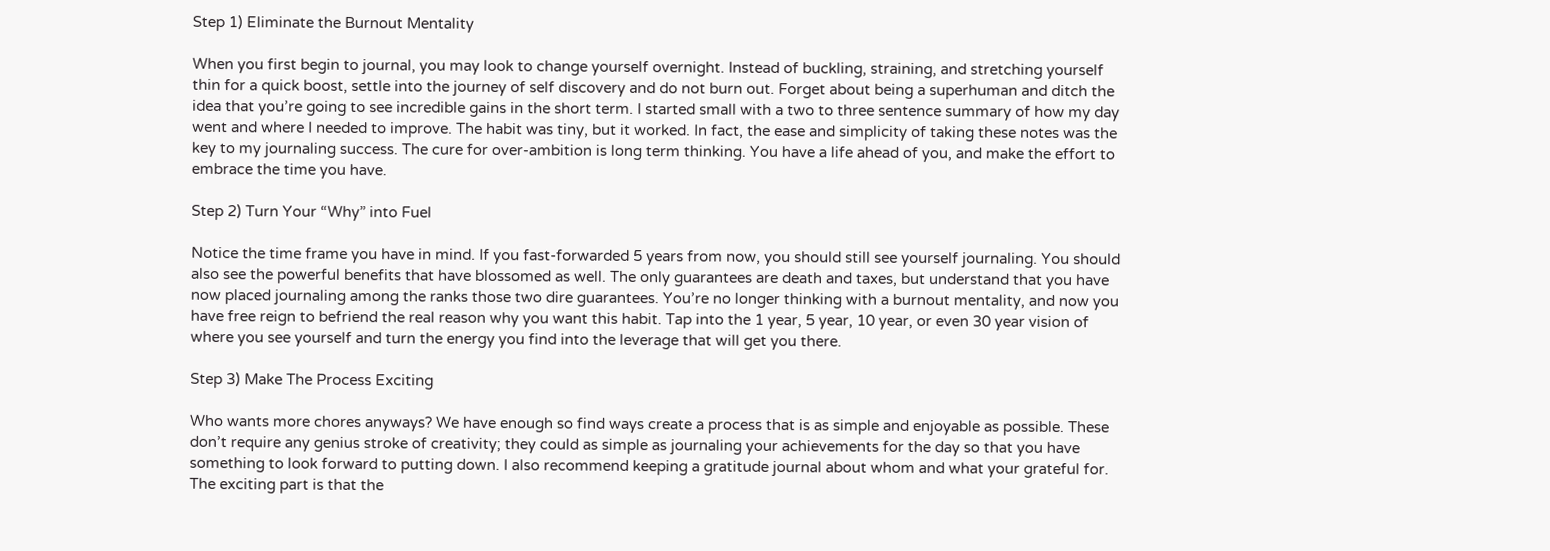Step 1) Eliminate the Burnout Mentality

When you first begin to journal, you may look to change yourself overnight. Instead of buckling, straining, and stretching yourself thin for a quick boost, settle into the journey of self discovery and do not burn out. Forget about being a superhuman and ditch the idea that you’re going to see incredible gains in the short term. I started small with a two to three sentence summary of how my day went and where I needed to improve. The habit was tiny, but it worked. In fact, the ease and simplicity of taking these notes was the key to my journaling success. The cure for over-ambition is long term thinking. You have a life ahead of you, and make the effort to embrace the time you have.

Step 2) Turn Your “Why” into Fuel

Notice the time frame you have in mind. If you fast-forwarded 5 years from now, you should still see yourself journaling. You should also see the powerful benefits that have blossomed as well. The only guarantees are death and taxes, but understand that you have now placed journaling among the ranks those two dire guarantees. You’re no longer thinking with a burnout mentality, and now you have free reign to befriend the real reason why you want this habit. Tap into the 1 year, 5 year, 10 year, or even 30 year vision of where you see yourself and turn the energy you find into the leverage that will get you there.

Step 3) Make The Process Exciting

Who wants more chores anyways? We have enough so find ways create a process that is as simple and enjoyable as possible. These don’t require any genius stroke of creativity; they could as simple as journaling your achievements for the day so that you have something to look forward to putting down. I also recommend keeping a gratitude journal about whom and what your grateful for. The exciting part is that the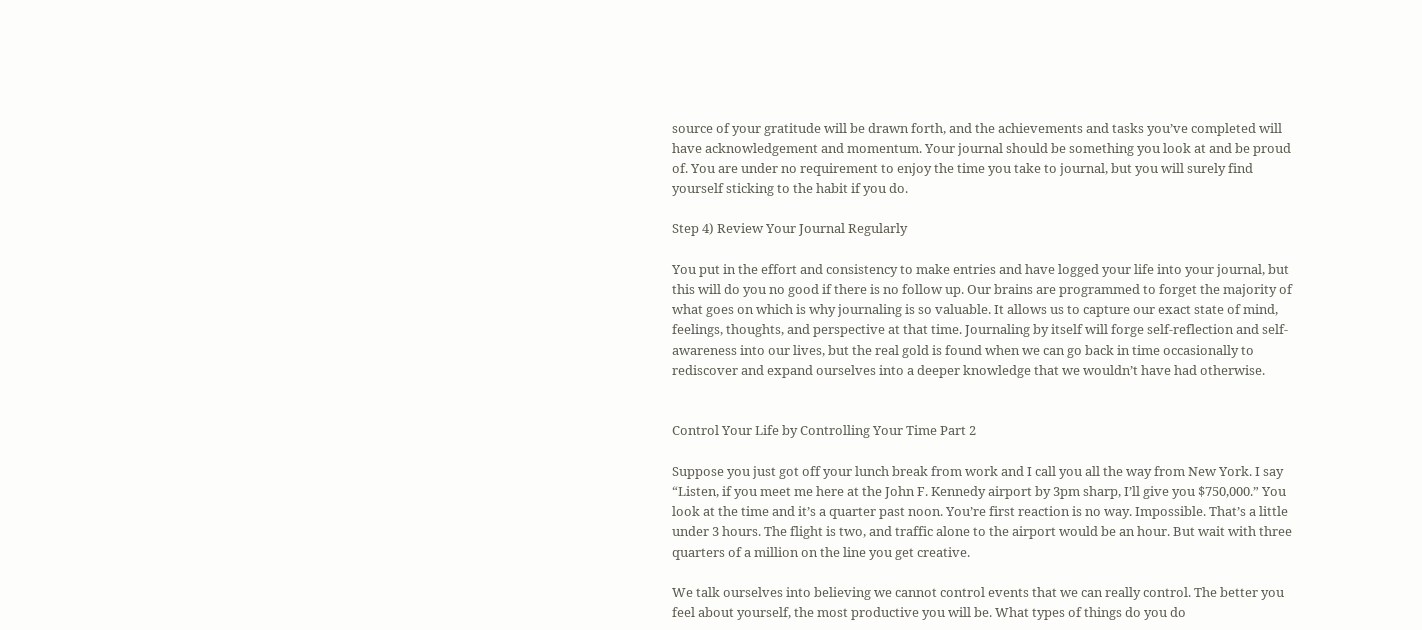source of your gratitude will be drawn forth, and the achievements and tasks you’ve completed will have acknowledgement and momentum. Your journal should be something you look at and be proud of. You are under no requirement to enjoy the time you take to journal, but you will surely find yourself sticking to the habit if you do.

Step 4) Review Your Journal Regularly

You put in the effort and consistency to make entries and have logged your life into your journal, but this will do you no good if there is no follow up. Our brains are programmed to forget the majority of what goes on which is why journaling is so valuable. It allows us to capture our exact state of mind, feelings, thoughts, and perspective at that time. Journaling by itself will forge self-reflection and self-awareness into our lives, but the real gold is found when we can go back in time occasionally to rediscover and expand ourselves into a deeper knowledge that we wouldn’t have had otherwise.


Control Your Life by Controlling Your Time Part 2

Suppose you just got off your lunch break from work and I call you all the way from New York. I say “Listen, if you meet me here at the John F. Kennedy airport by 3pm sharp, I’ll give you $750,000.” You look at the time and it’s a quarter past noon. You’re first reaction is no way. Impossible. That’s a little under 3 hours. The flight is two, and traffic alone to the airport would be an hour. But wait with three quarters of a million on the line you get creative.

We talk ourselves into believing we cannot control events that we can really control. The better you feel about yourself, the most productive you will be. What types of things do you do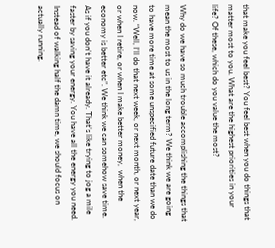that make you feel best? You feel best when you do things that matter most to you. What are the highest priorities in your life? Of these, which do you value the most?

Why do we have so much trouble accomplishing the things that mean the most to us in the long term? We think we are going to have more time at some unspecified future date than we do now. “Well, I’ll do that next week, or next month, or next year, or when I retire, or when I make better money,  when the economy is better etc”. We think we can somehow save time. As if you don’t have it already. That’s like trying to jog a mile faster by saving your energy. You have all the energy you need. Instead of walking half the damn time, we should focus on actually running.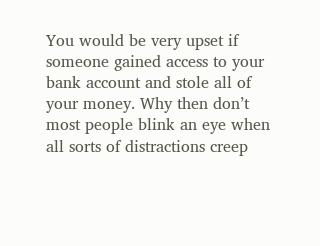You would be very upset if someone gained access to your bank account and stole all of your money. Why then don’t most people blink an eye when all sorts of distractions creep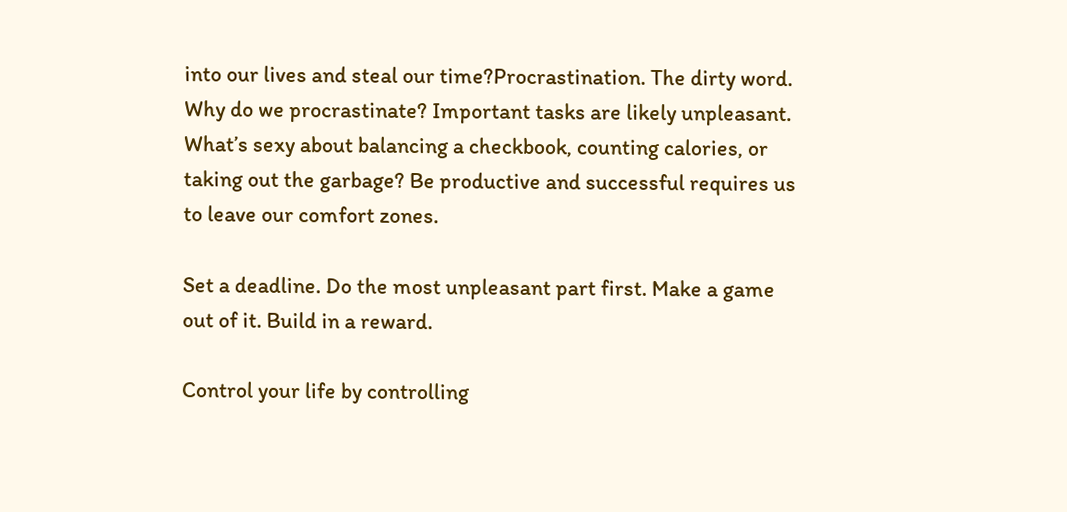into our lives and steal our time?Procrastination. The dirty word. Why do we procrastinate? Important tasks are likely unpleasant. What’s sexy about balancing a checkbook, counting calories, or taking out the garbage? Be productive and successful requires us to leave our comfort zones.

Set a deadline. Do the most unpleasant part first. Make a game out of it. Build in a reward.

Control your life by controlling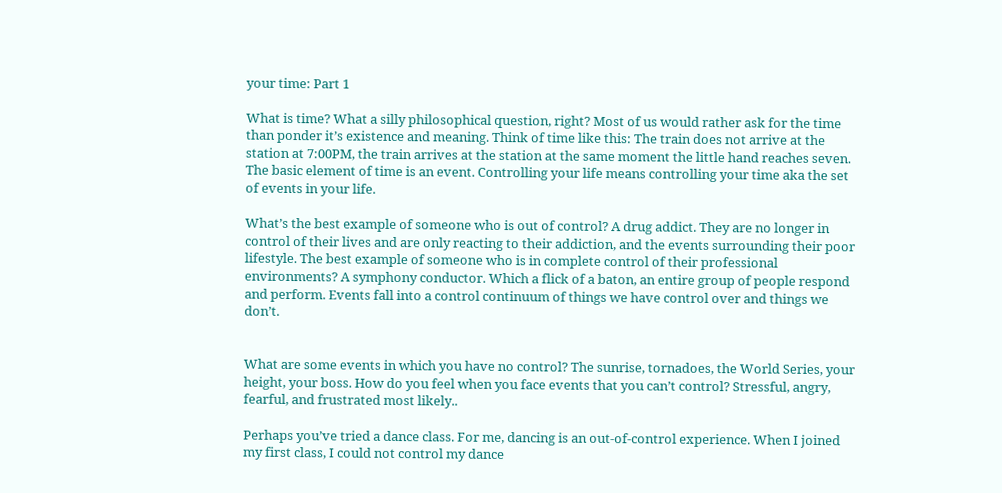your time: Part 1

What is time? What a silly philosophical question, right? Most of us would rather ask for the time than ponder it’s existence and meaning. Think of time like this: The train does not arrive at the station at 7:00PM, the train arrives at the station at the same moment the little hand reaches seven. The basic element of time is an event. Controlling your life means controlling your time aka the set of events in your life.

What’s the best example of someone who is out of control? A drug addict. They are no longer in control of their lives and are only reacting to their addiction, and the events surrounding their poor lifestyle. The best example of someone who is in complete control of their professional environments? A symphony conductor. Which a flick of a baton, an entire group of people respond and perform. Events fall into a control continuum of things we have control over and things we don’t.


What are some events in which you have no control? The sunrise, tornadoes, the World Series, your height, your boss. How do you feel when you face events that you can’t control? Stressful, angry, fearful, and frustrated most likely..

Perhaps you’ve tried a dance class. For me, dancing is an out-of-control experience. When I joined my first class, I could not control my dance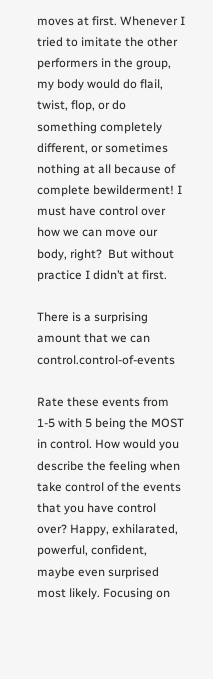moves at first. Whenever I tried to imitate the other performers in the group, my body would do flail, twist, flop, or do something completely different, or sometimes nothing at all because of complete bewilderment! I must have control over how we can move our body, right?  But without practice I didn’t at first.

There is a surprising amount that we can control.control-of-events

Rate these events from 1-5 with 5 being the MOST in control. How would you describe the feeling when take control of the events that you have control over? Happy, exhilarated, powerful, confident, maybe even surprised most likely. Focusing on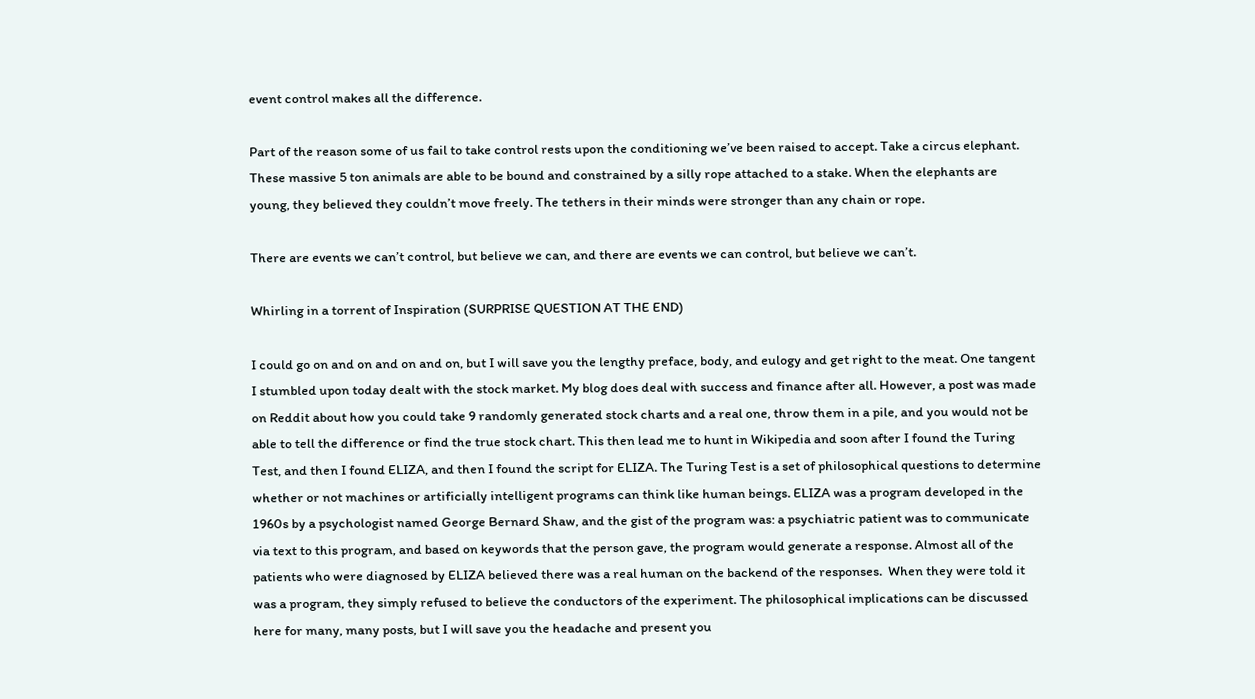event control makes all the difference.

Part of the reason some of us fail to take control rests upon the conditioning we’ve been raised to accept. Take a circus elephant. These massive 5 ton animals are able to be bound and constrained by a silly rope attached to a stake. When the elephants are young, they believed they couldn’t move freely. The tethers in their minds were stronger than any chain or rope.

There are events we can’t control, but believe we can, and there are events we can control, but believe we can’t.

Whirling in a torrent of Inspiration (SURPRISE QUESTION AT THE END)

I could go on and on and on and on, but I will save you the lengthy preface, body, and eulogy and get right to the meat. One tangent I stumbled upon today dealt with the stock market. My blog does deal with success and finance after all. However, a post was made on Reddit about how you could take 9 randomly generated stock charts and a real one, throw them in a pile, and you would not be able to tell the difference or find the true stock chart. This then lead me to hunt in Wikipedia and soon after I found the Turing Test, and then I found ELIZA, and then I found the script for ELIZA. The Turing Test is a set of philosophical questions to determine whether or not machines or artificially intelligent programs can think like human beings. ELIZA was a program developed in the 1960s by a psychologist named George Bernard Shaw, and the gist of the program was: a psychiatric patient was to communicate via text to this program, and based on keywords that the person gave, the program would generate a response. Almost all of the patients who were diagnosed by ELIZA believed there was a real human on the backend of the responses.  When they were told it was a program, they simply refused to believe the conductors of the experiment. The philosophical implications can be discussed here for many, many posts, but I will save you the headache and present you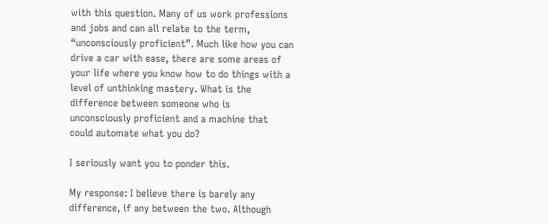with this question. Many of us work professions and jobs and can all relate to the term, “unconsciously proficient”. Much like how you can drive a car with ease, there are some areas of your life where you know how to do things with a level of unthinking mastery. What is the difference between someone who is unconsciously proficient and a machine that could automate what you do?

I seriously want you to ponder this.

My response: I believe there is barely any difference, if any between the two. Although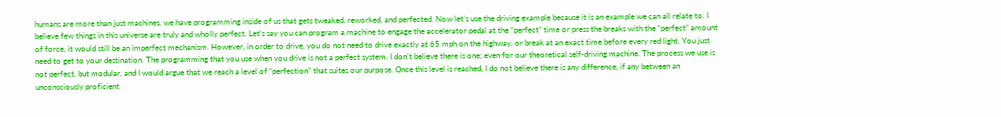humans are more than just machines, we have programming inside of us that gets tweaked, reworked, and perfected. Now let’s use the driving example because it is an example we can all relate to. I believe few things in this universe are truly and wholly perfect. Let’s say you can program a machine to engage the accelerator pedal at the “perfect” time or press the breaks with the “perfect” amount of force, it would still be an imperfect mechanism. However, in order to drive, you do not need to drive exactly at 65 mph on the highway, or break at an exact time before every red light. You just need to get to your destination. The programming that you use when you drive is not a perfect system. I don’t believe there is one; even for our theoretical self-driving machine. The process we use is not perfect, but modular, and I would argue that we reach a level of “perfection” that suites our purpose. Once this level is reached, I do not believe there is any difference, if any between an unconsciously proficient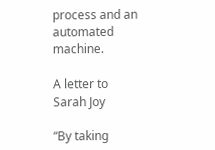process and an automated machine.

A letter to Sarah Joy

“By taking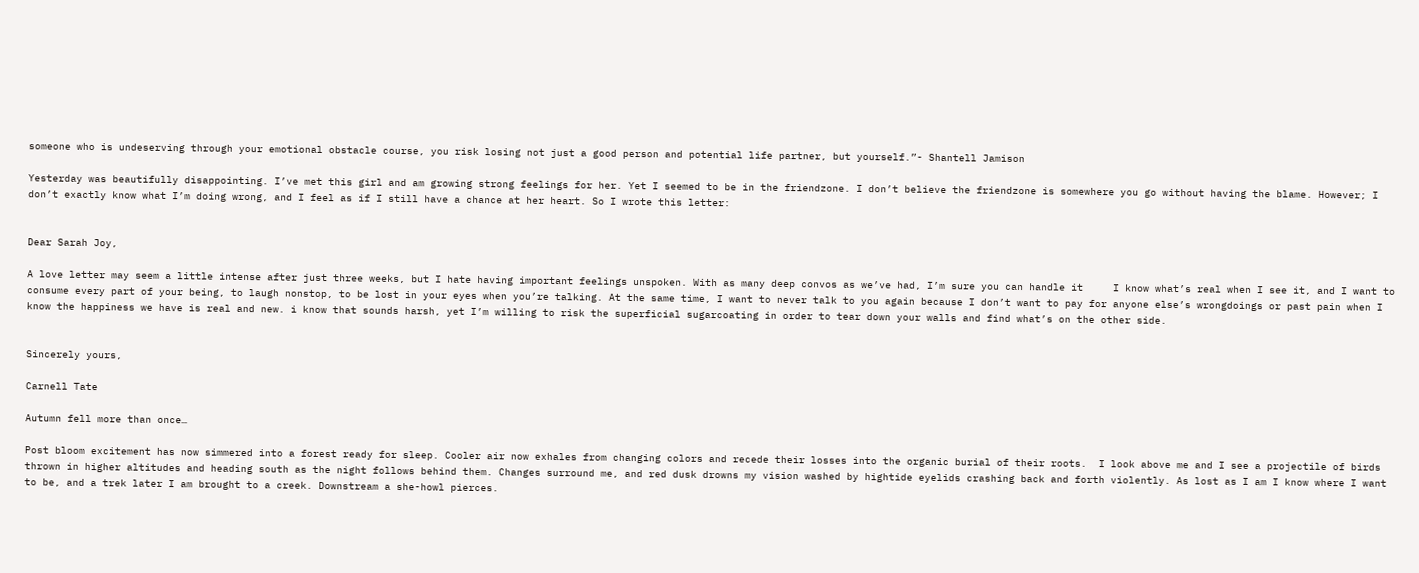someone who is undeserving through your emotional obstacle course, you risk losing not just a good person and potential life partner, but yourself.”- Shantell Jamison

Yesterday was beautifully disappointing. I’ve met this girl and am growing strong feelings for her. Yet I seemed to be in the friendzone. I don’t believe the friendzone is somewhere you go without having the blame. However; I don’t exactly know what I’m doing wrong, and I feel as if I still have a chance at her heart. So I wrote this letter:


Dear Sarah Joy,

A love letter may seem a little intense after just three weeks, but I hate having important feelings unspoken. With as many deep convos as we’ve had, I’m sure you can handle it     I know what’s real when I see it, and I want to consume every part of your being, to laugh nonstop, to be lost in your eyes when you’re talking. At the same time, I want to never talk to you again because I don’t want to pay for anyone else’s wrongdoings or past pain when I know the happiness we have is real and new. i know that sounds harsh, yet I’m willing to risk the superficial sugarcoating in order to tear down your walls and find what’s on the other side.


Sincerely yours,

Carnell Tate

Autumn fell more than once…

Post bloom excitement has now simmered into a forest ready for sleep. Cooler air now exhales from changing colors and recede their losses into the organic burial of their roots.  I look above me and I see a projectile of birds thrown in higher altitudes and heading south as the night follows behind them. Changes surround me, and red dusk drowns my vision washed by hightide eyelids crashing back and forth violently. As lost as I am I know where I want to be, and a trek later I am brought to a creek. Downstream a she-howl pierces.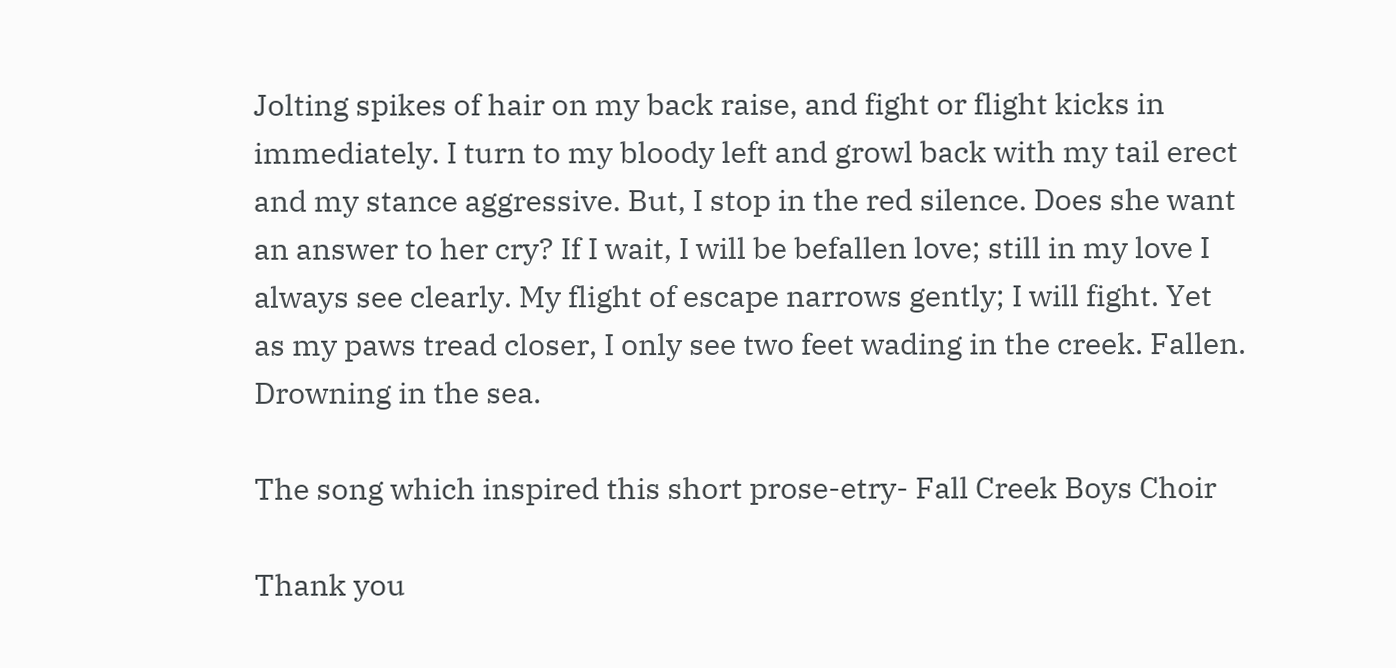Jolting spikes of hair on my back raise, and fight or flight kicks in immediately. I turn to my bloody left and growl back with my tail erect and my stance aggressive. But, I stop in the red silence. Does she want an answer to her cry? If I wait, I will be befallen love; still in my love I always see clearly. My flight of escape narrows gently; I will fight. Yet as my paws tread closer, I only see two feet wading in the creek. Fallen. Drowning in the sea.

The song which inspired this short prose-etry- Fall Creek Boys Choir

Thank you